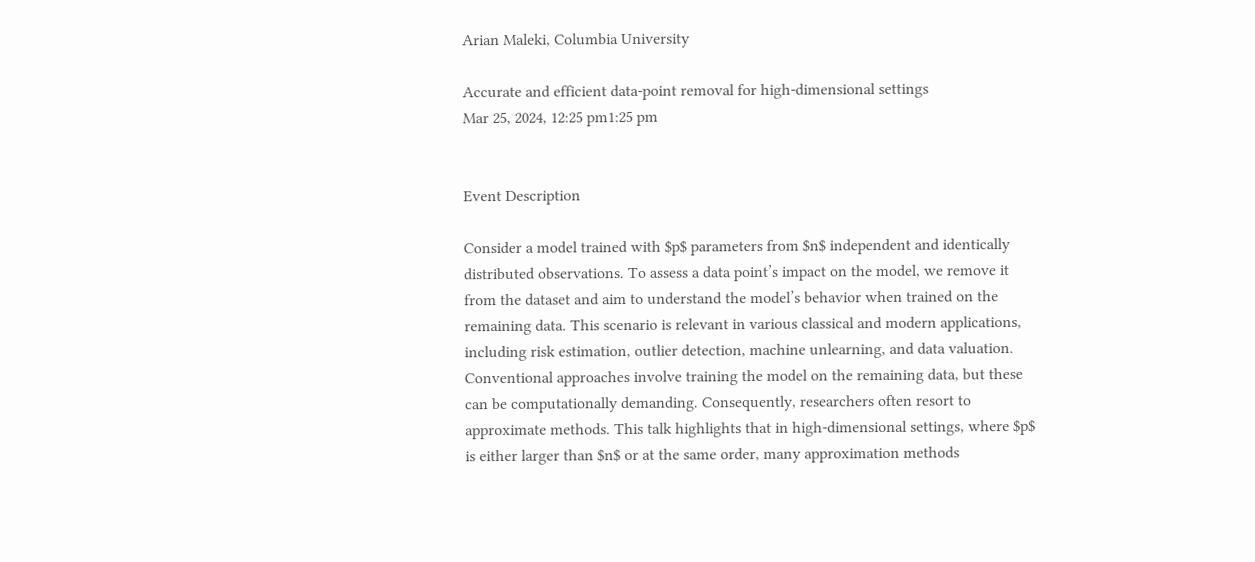Arian Maleki, Columbia University

Accurate and efficient data-point removal for high-dimensional settings
Mar 25, 2024, 12:25 pm1:25 pm


Event Description

Consider a model trained with $p$ parameters from $n$ independent and identically distributed observations. To assess a data point’s impact on the model, we remove it from the dataset and aim to understand the model’s behavior when trained on the remaining data. This scenario is relevant in various classical and modern applications, including risk estimation, outlier detection, machine unlearning, and data valuation. Conventional approaches involve training the model on the remaining data, but these can be computationally demanding. Consequently, researchers often resort to approximate methods. This talk highlights that in high-dimensional settings, where $p$ is either larger than $n$ or at the same order, many approximation methods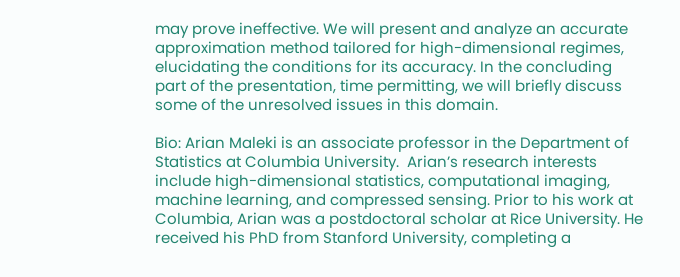may prove ineffective. We will present and analyze an accurate approximation method tailored for high-dimensional regimes, elucidating the conditions for its accuracy. In the concluding part of the presentation, time permitting, we will briefly discuss some of the unresolved issues in this domain.

Bio: Arian Maleki is an associate professor in the Department of Statistics at Columbia University.  Arian’s research interests include high-dimensional statistics, computational imaging, machine learning, and compressed sensing. Prior to his work at Columbia, Arian was a postdoctoral scholar at Rice University. He received his PhD from Stanford University, completing a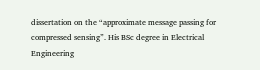dissertation on the “approximate message passing for compressed sensing”. His BSc degree in Electrical Engineering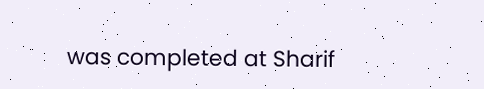was completed at Sharif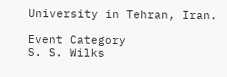University in Tehran, Iran.

Event Category
S. S. Wilks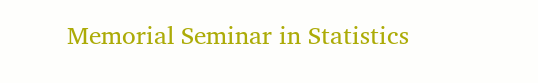Memorial Seminar in Statistics